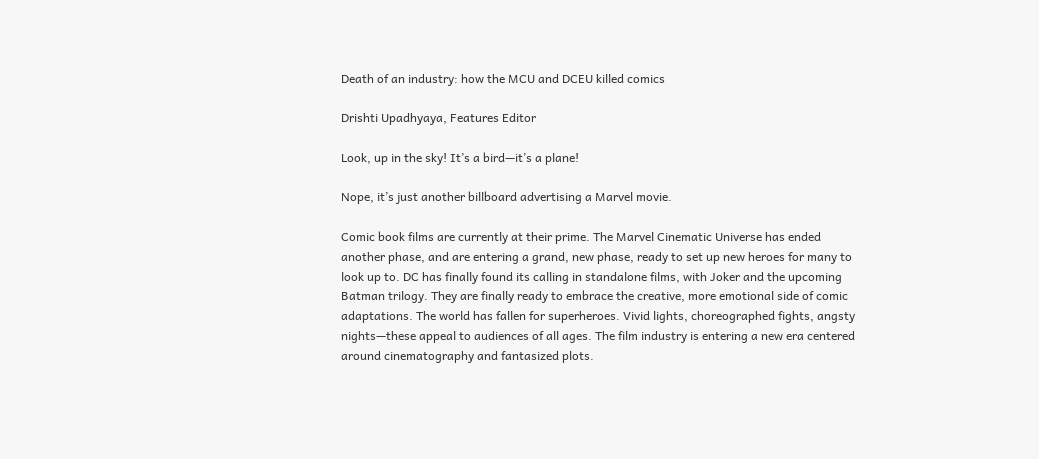Death of an industry: how the MCU and DCEU killed comics

Drishti Upadhyaya, Features Editor

Look, up in the sky! It’s a bird—it’s a plane!

Nope, it’s just another billboard advertising a Marvel movie.

Comic book films are currently at their prime. The Marvel Cinematic Universe has ended another phase, and are entering a grand, new phase, ready to set up new heroes for many to look up to. DC has finally found its calling in standalone films, with Joker and the upcoming Batman trilogy. They are finally ready to embrace the creative, more emotional side of comic adaptations. The world has fallen for superheroes. Vivid lights, choreographed fights, angsty nights—these appeal to audiences of all ages. The film industry is entering a new era centered around cinematography and fantasized plots.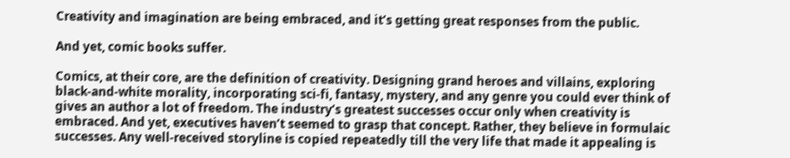Creativity and imagination are being embraced, and it’s getting great responses from the public.

And yet, comic books suffer.

Comics, at their core, are the definition of creativity. Designing grand heroes and villains, exploring black-and-white morality, incorporating sci-fi, fantasy, mystery, and any genre you could ever think of gives an author a lot of freedom. The industry’s greatest successes occur only when creativity is embraced. And yet, executives haven’t seemed to grasp that concept. Rather, they believe in formulaic successes. Any well-received storyline is copied repeatedly till the very life that made it appealing is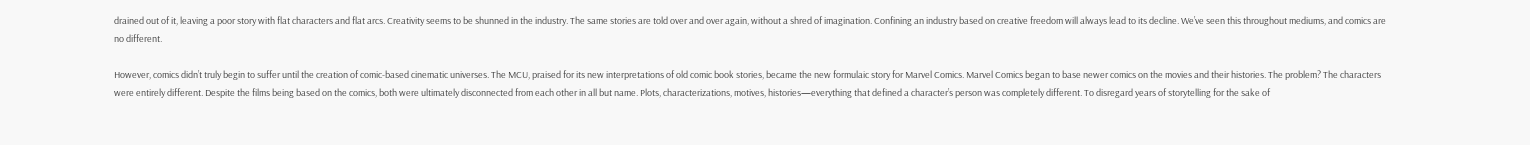drained out of it, leaving a poor story with flat characters and flat arcs. Creativity seems to be shunned in the industry. The same stories are told over and over again, without a shred of imagination. Confining an industry based on creative freedom will always lead to its decline. We’ve seen this throughout mediums, and comics are no different.

However, comics didn’t truly begin to suffer until the creation of comic-based cinematic universes. The MCU, praised for its new interpretations of old comic book stories, became the new formulaic story for Marvel Comics. Marvel Comics began to base newer comics on the movies and their histories. The problem? The characters were entirely different. Despite the films being based on the comics, both were ultimately disconnected from each other in all but name. Plots, characterizations, motives, histories—everything that defined a character’s person was completely different. To disregard years of storytelling for the sake of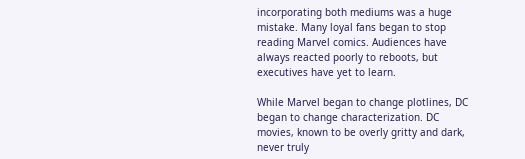incorporating both mediums was a huge mistake. Many loyal fans began to stop reading Marvel comics. Audiences have always reacted poorly to reboots, but executives have yet to learn.

While Marvel began to change plotlines, DC began to change characterization. DC movies, known to be overly gritty and dark, never truly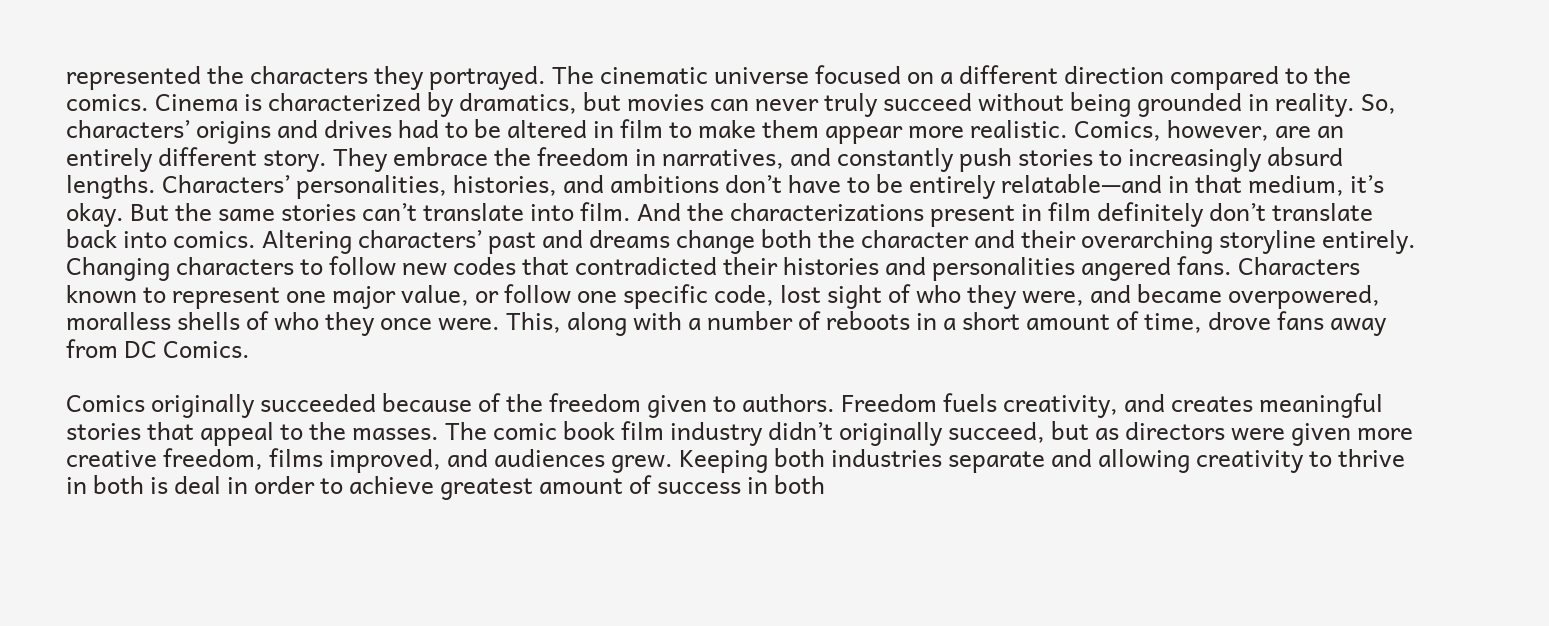represented the characters they portrayed. The cinematic universe focused on a different direction compared to the comics. Cinema is characterized by dramatics, but movies can never truly succeed without being grounded in reality. So, characters’ origins and drives had to be altered in film to make them appear more realistic. Comics, however, are an entirely different story. They embrace the freedom in narratives, and constantly push stories to increasingly absurd lengths. Characters’ personalities, histories, and ambitions don’t have to be entirely relatable—and in that medium, it’s okay. But the same stories can’t translate into film. And the characterizations present in film definitely don’t translate back into comics. Altering characters’ past and dreams change both the character and their overarching storyline entirely.  Changing characters to follow new codes that contradicted their histories and personalities angered fans. Characters known to represent one major value, or follow one specific code, lost sight of who they were, and became overpowered, moralless shells of who they once were. This, along with a number of reboots in a short amount of time, drove fans away from DC Comics.

Comics originally succeeded because of the freedom given to authors. Freedom fuels creativity, and creates meaningful stories that appeal to the masses. The comic book film industry didn’t originally succeed, but as directors were given more creative freedom, films improved, and audiences grew. Keeping both industries separate and allowing creativity to thrive in both is deal in order to achieve greatest amount of success in both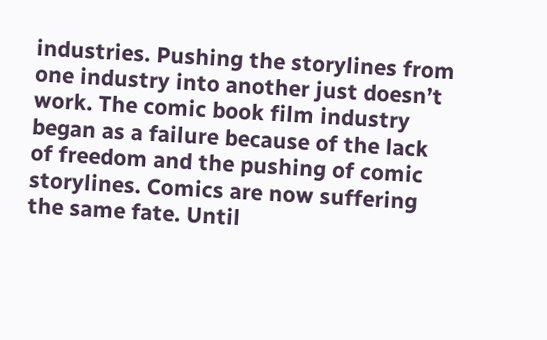industries. Pushing the storylines from one industry into another just doesn’t work. The comic book film industry began as a failure because of the lack of freedom and the pushing of comic storylines. Comics are now suffering the same fate. Until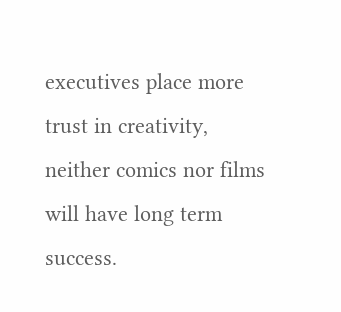executives place more trust in creativity, neither comics nor films will have long term success.